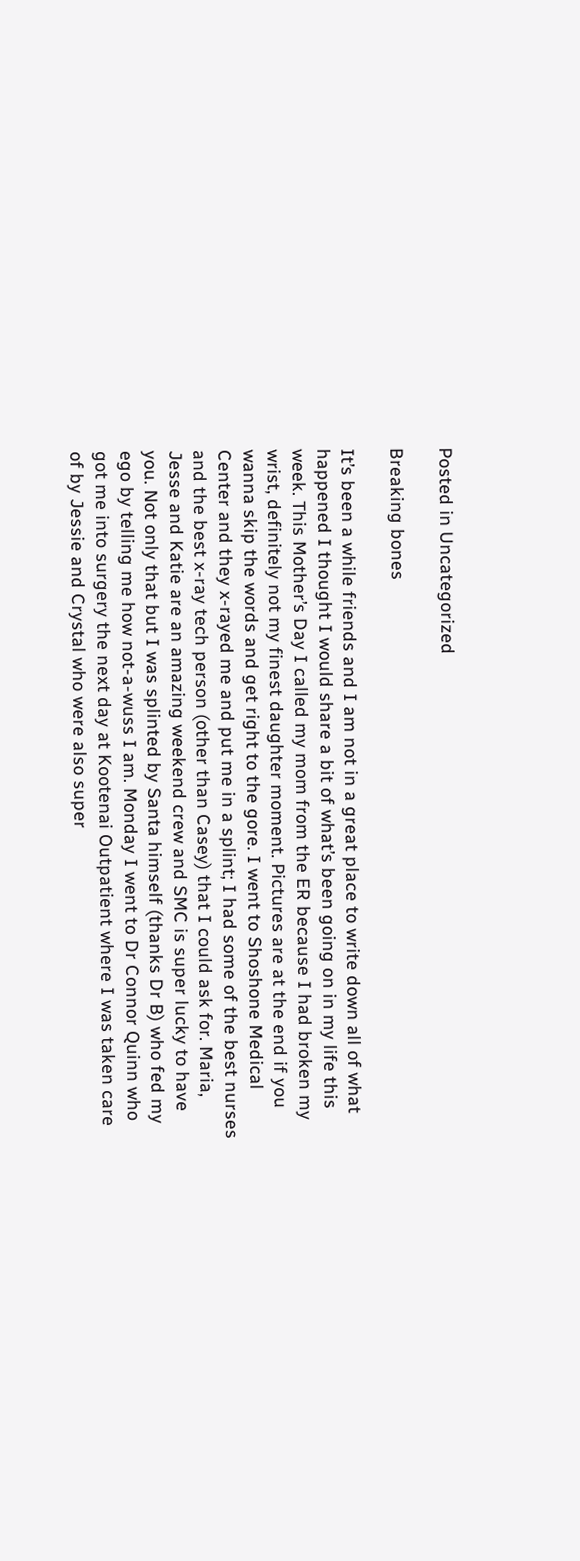Posted in Uncategorized

Breaking bones

It’s been a while friends and I am not in a great place to write down all of what happened I thought I would share a bit of what’s been going on in my life this week. This Mother’s Day I called my mom from the ER because I had broken my wrist, definitely not my finest daughter moment. Pictures are at the end if you wanna skip the words and get right to the gore. I went to Shoshone Medical Center and they x-rayed me and put me in a splint; I had some of the best nurses and the best x-ray tech person (other than Casey) that I could ask for. Maria, Jesse and Katie are an amazing weekend crew and SMC is super lucky to have you. Not only that but I was splinted by Santa himself (thanks Dr B) who fed my ego by telling me how not-a-wuss I am. Monday I went to Dr Connor Quinn who got me into surgery the next day at Kootenai Outpatient where I was taken care of by Jessie and Crystal who were also super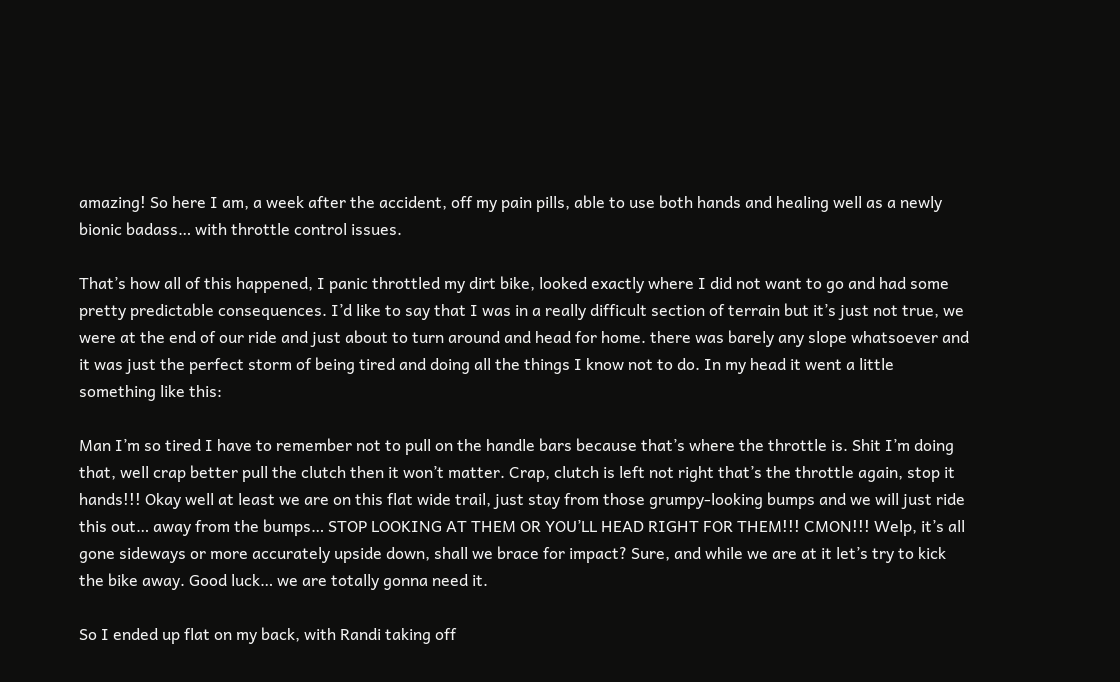amazing! So here I am, a week after the accident, off my pain pills, able to use both hands and healing well as a newly bionic badass… with throttle control issues.

That’s how all of this happened, I panic throttled my dirt bike, looked exactly where I did not want to go and had some pretty predictable consequences. I’d like to say that I was in a really difficult section of terrain but it’s just not true, we were at the end of our ride and just about to turn around and head for home. there was barely any slope whatsoever and it was just the perfect storm of being tired and doing all the things I know not to do. In my head it went a little something like this:

Man I’m so tired I have to remember not to pull on the handle bars because that’s where the throttle is. Shit I’m doing that, well crap better pull the clutch then it won’t matter. Crap, clutch is left not right that’s the throttle again, stop it hands!!! Okay well at least we are on this flat wide trail, just stay from those grumpy-looking bumps and we will just ride this out… away from the bumps… STOP LOOKING AT THEM OR YOU’LL HEAD RIGHT FOR THEM!!! CMON!!! Welp, it’s all gone sideways or more accurately upside down, shall we brace for impact? Sure, and while we are at it let’s try to kick the bike away. Good luck… we are totally gonna need it.

So I ended up flat on my back, with Randi taking off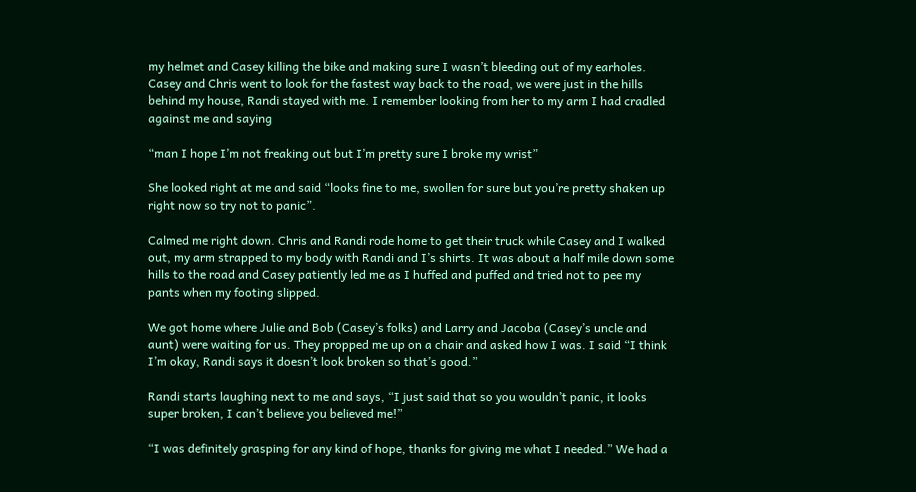my helmet and Casey killing the bike and making sure I wasn’t bleeding out of my earholes. Casey and Chris went to look for the fastest way back to the road, we were just in the hills behind my house, Randi stayed with me. I remember looking from her to my arm I had cradled against me and saying

“man I hope I’m not freaking out but I’m pretty sure I broke my wrist”

She looked right at me and said “looks fine to me, swollen for sure but you’re pretty shaken up right now so try not to panic”.

Calmed me right down. Chris and Randi rode home to get their truck while Casey and I walked out, my arm strapped to my body with Randi and I’s shirts. It was about a half mile down some hills to the road and Casey patiently led me as I huffed and puffed and tried not to pee my pants when my footing slipped.

We got home where Julie and Bob (Casey’s folks) and Larry and Jacoba (Casey’s uncle and aunt) were waiting for us. They propped me up on a chair and asked how I was. I said “I think I’m okay, Randi says it doesn’t look broken so that’s good.”

Randi starts laughing next to me and says, “I just said that so you wouldn’t panic, it looks super broken, I can’t believe you believed me!”

“I was definitely grasping for any kind of hope, thanks for giving me what I needed.” We had a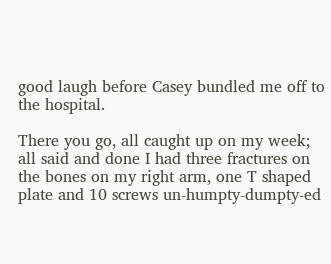good laugh before Casey bundled me off to the hospital.

There you go, all caught up on my week; all said and done I had three fractures on the bones on my right arm, one T shaped plate and 10 screws un-humpty-dumpty-ed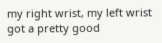my right wrist, my left wrist got a pretty good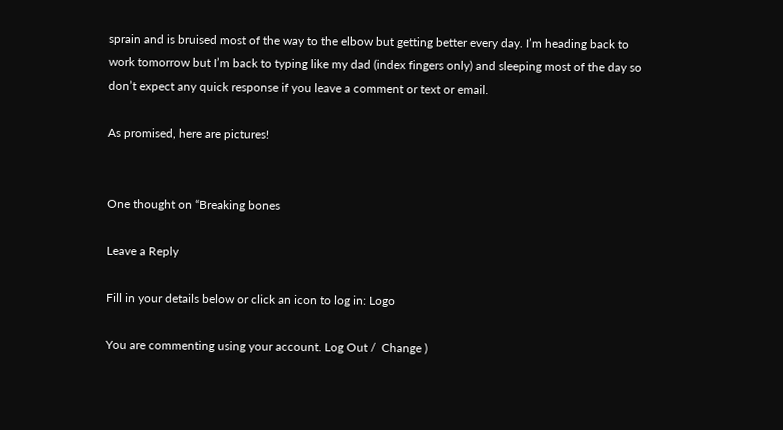sprain and is bruised most of the way to the elbow but getting better every day. I’m heading back to work tomorrow but I’m back to typing like my dad (index fingers only) and sleeping most of the day so don’t expect any quick response if you leave a comment or text or email.

As promised, here are pictures!


One thought on “Breaking bones

Leave a Reply

Fill in your details below or click an icon to log in: Logo

You are commenting using your account. Log Out /  Change )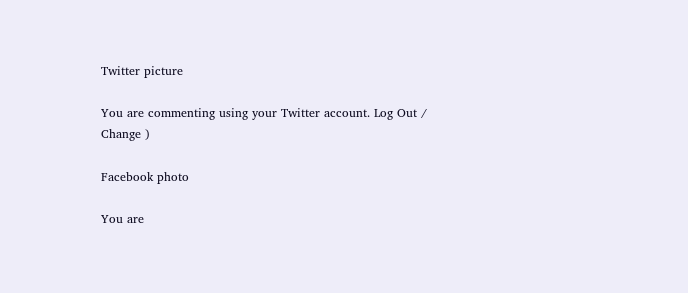Twitter picture

You are commenting using your Twitter account. Log Out /  Change )

Facebook photo

You are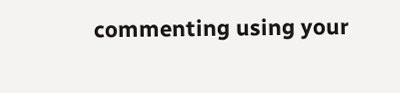commenting using your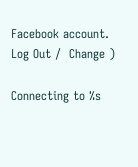Facebook account. Log Out /  Change )

Connecting to %s